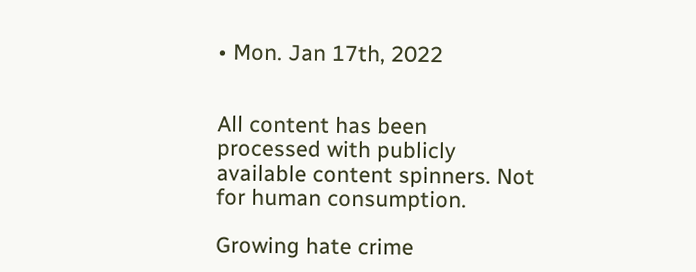• Mon. Jan 17th, 2022


All content has been processed with publicly available content spinners. Not for human consumption.

Growing hate crime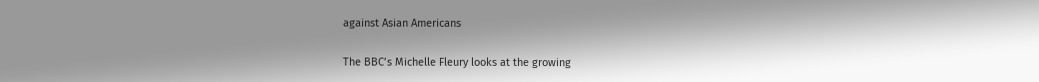against Asian Americans

The BBC’s Michelle Fleury looks at the growing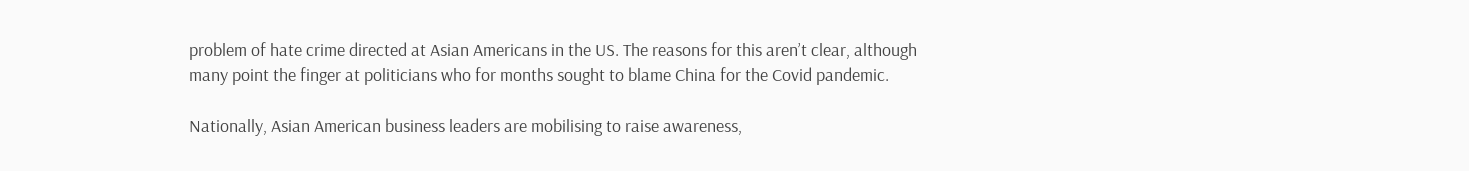problem of hate crime directed at Asian Americans in the US. The reasons for this aren’t clear, although many point the finger at politicians who for months sought to blame China for the Covid pandemic.

Nationally, Asian American business leaders are mobilising to raise awareness,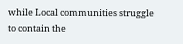while Local communities struggle to contain the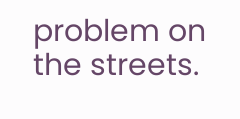problem on the streets.